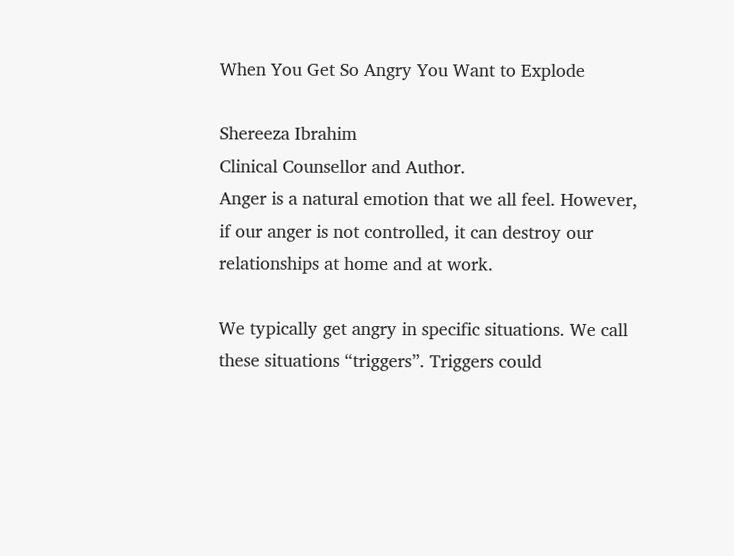When You Get So Angry You Want to Explode

Shereeza Ibrahim
Clinical Counsellor and Author.
Anger is a natural emotion that we all feel. However, if our anger is not controlled, it can destroy our relationships at home and at work.

We typically get angry in specific situations. We call these situations “triggers”. Triggers could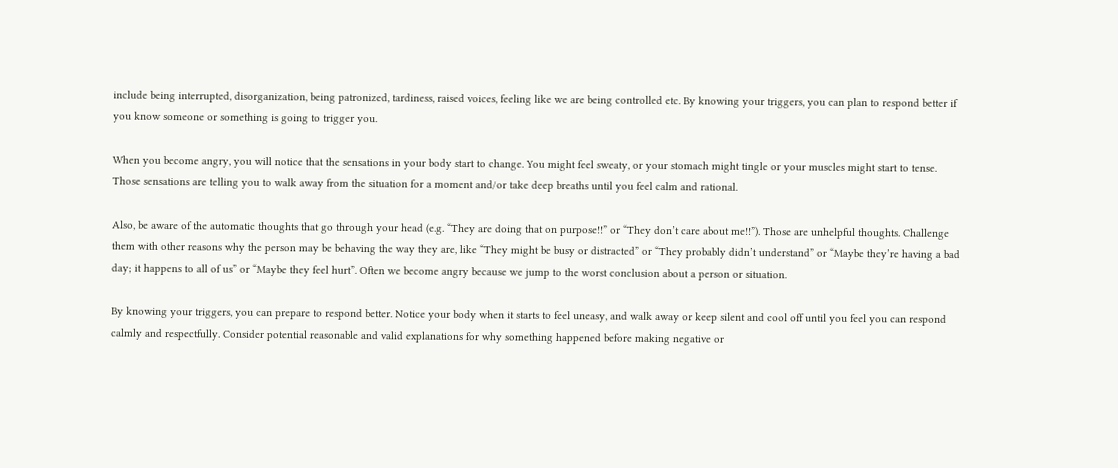include being interrupted, disorganization, being patronized, tardiness, raised voices, feeling like we are being controlled etc. By knowing your triggers, you can plan to respond better if you know someone or something is going to trigger you.

When you become angry, you will notice that the sensations in your body start to change. You might feel sweaty, or your stomach might tingle or your muscles might start to tense. Those sensations are telling you to walk away from the situation for a moment and/or take deep breaths until you feel calm and rational.

Also, be aware of the automatic thoughts that go through your head (e.g. “They are doing that on purpose!!” or “They don’t care about me!!”). Those are unhelpful thoughts. Challenge them with other reasons why the person may be behaving the way they are, like “They might be busy or distracted” or “They probably didn’t understand” or “Maybe they’re having a bad day; it happens to all of us” or “Maybe they feel hurt”. Often we become angry because we jump to the worst conclusion about a person or situation.

By knowing your triggers, you can prepare to respond better. Notice your body when it starts to feel uneasy, and walk away or keep silent and cool off until you feel you can respond calmly and respectfully. Consider potential reasonable and valid explanations for why something happened before making negative or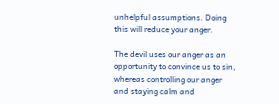unhelpful assumptions. Doing this will reduce your anger.

The devil uses our anger as an opportunity to convince us to sin, whereas controlling our anger and staying calm and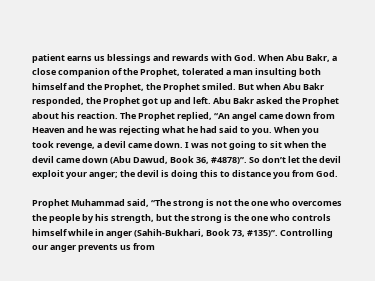patient earns us blessings and rewards with God. When Abu Bakr, a close companion of the Prophet, tolerated a man insulting both himself and the Prophet, the Prophet smiled. But when Abu Bakr responded, the Prophet got up and left. Abu Bakr asked the Prophet about his reaction. The Prophet replied, “An angel came down from Heaven and he was rejecting what he had said to you. When you took revenge, a devil came down. I was not going to sit when the devil came down (Abu Dawud, Book 36, #4878)”. So don’t let the devil exploit your anger; the devil is doing this to distance you from God.

Prophet Muhammad said, “The strong is not the one who overcomes the people by his strength, but the strong is the one who controls himself while in anger (Sahih-Bukhari, Book 73, #135)”. Controlling our anger prevents us from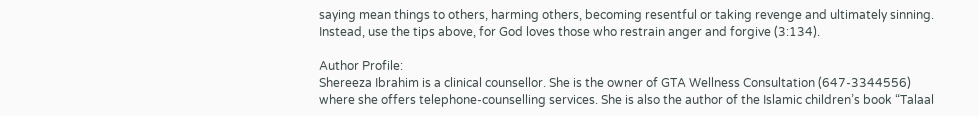saying mean things to others, harming others, becoming resentful or taking revenge and ultimately sinning. Instead, use the tips above, for God loves those who restrain anger and forgive (3:134).

Author Profile:
Shereeza Ibrahim is a clinical counsellor. She is the owner of GTA Wellness Consultation (647-3344556) where she offers telephone-counselling services. She is also the author of the Islamic children’s book “Talaal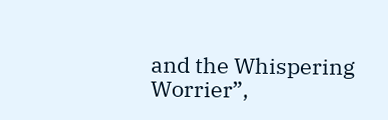and the Whispering Worrier”,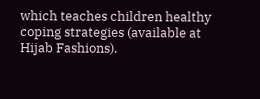which teaches children healthy coping strategies (available at Hijab Fashions).